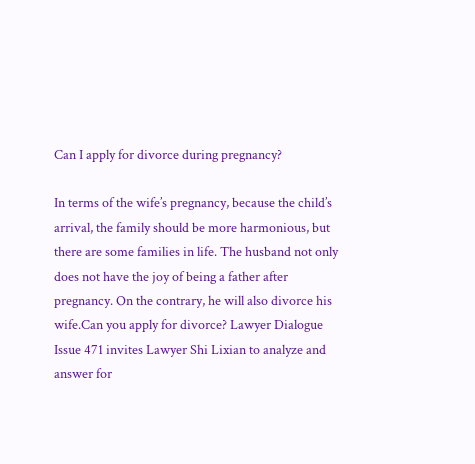Can I apply for divorce during pregnancy?

In terms of the wife’s pregnancy, because the child’s arrival, the family should be more harmonious, but there are some families in life. The husband not only does not have the joy of being a father after pregnancy. On the contrary, he will also divorce his wife.Can you apply for divorce? Lawyer Dialogue Issue 471 invites Lawyer Shi Lixian to analyze and answer for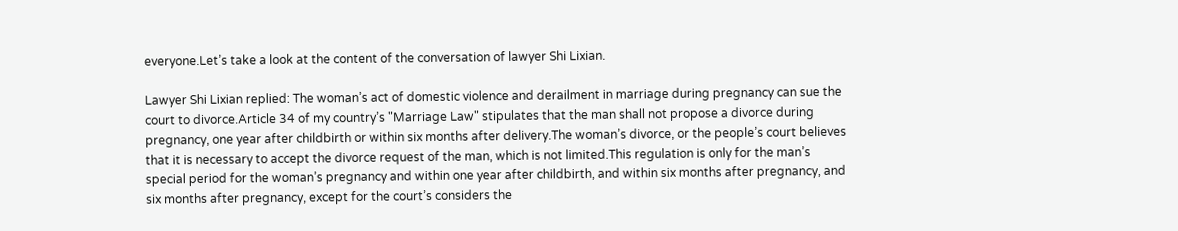everyone.Let’s take a look at the content of the conversation of lawyer Shi Lixian.

Lawyer Shi Lixian replied: The woman’s act of domestic violence and derailment in marriage during pregnancy can sue the court to divorce.Article 34 of my country’s "Marriage Law" stipulates that the man shall not propose a divorce during pregnancy, one year after childbirth or within six months after delivery.The woman’s divorce, or the people’s court believes that it is necessary to accept the divorce request of the man, which is not limited.This regulation is only for the man’s special period for the woman’s pregnancy and within one year after childbirth, and within six months after pregnancy, and six months after pregnancy, except for the court’s considers the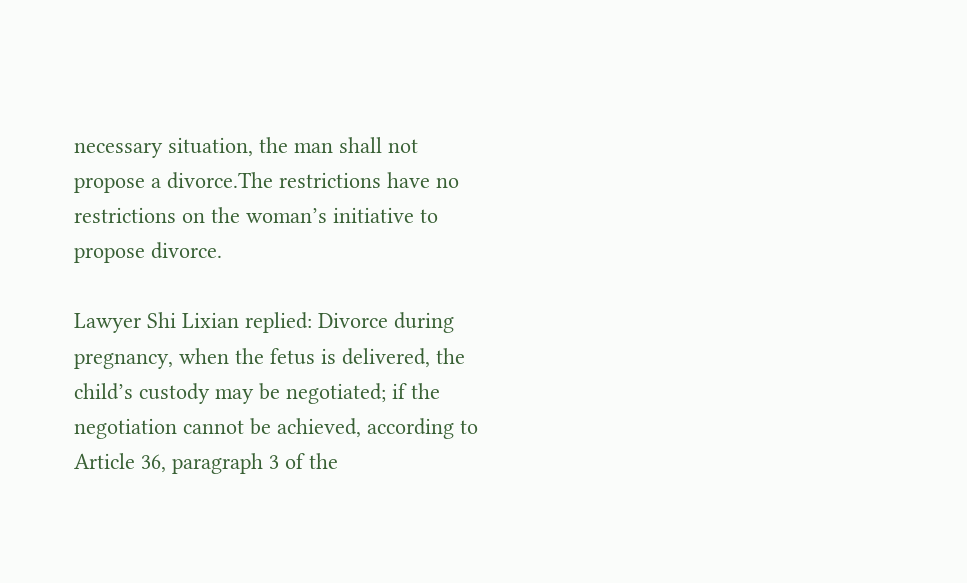necessary situation, the man shall not propose a divorce.The restrictions have no restrictions on the woman’s initiative to propose divorce.

Lawyer Shi Lixian replied: Divorce during pregnancy, when the fetus is delivered, the child’s custody may be negotiated; if the negotiation cannot be achieved, according to Article 36, paragraph 3 of the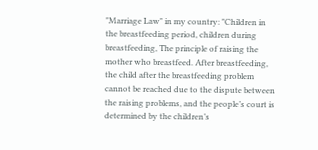"Marriage Law" in my country: "Children in the breastfeeding period, children during breastfeeding, The principle of raising the mother who breastfeed. After breastfeeding, the child after the breastfeeding problem cannot be reached due to the dispute between the raising problems, and the people’s court is determined by the children’s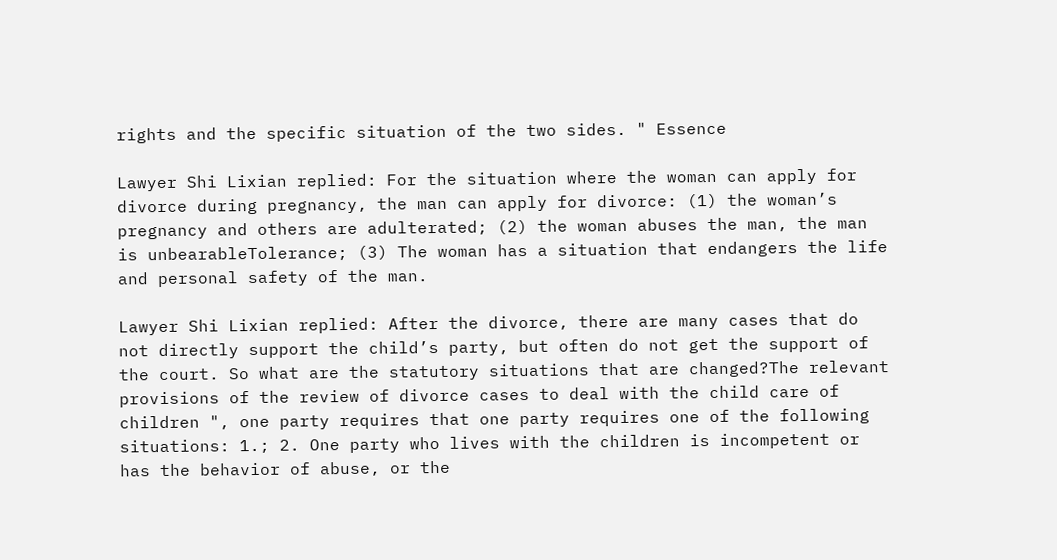rights and the specific situation of the two sides. " Essence

Lawyer Shi Lixian replied: For the situation where the woman can apply for divorce during pregnancy, the man can apply for divorce: (1) the woman’s pregnancy and others are adulterated; (2) the woman abuses the man, the man is unbearableTolerance; (3) The woman has a situation that endangers the life and personal safety of the man.

Lawyer Shi Lixian replied: After the divorce, there are many cases that do not directly support the child’s party, but often do not get the support of the court. So what are the statutory situations that are changed?The relevant provisions of the review of divorce cases to deal with the child care of children ", one party requires that one party requires one of the following situations: 1.; 2. One party who lives with the children is incompetent or has the behavior of abuse, or the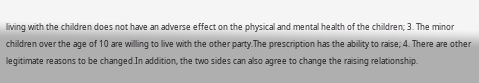living with the children does not have an adverse effect on the physical and mental health of the children; 3. The minor children over the age of 10 are willing to live with the other party.The prescription has the ability to raise; 4. There are other legitimate reasons to be changed.In addition, the two sides can also agree to change the raising relationship.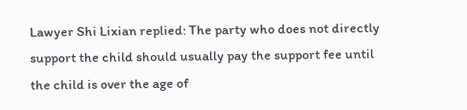Lawyer Shi Lixian replied: The party who does not directly support the child should usually pay the support fee until the child is over the age of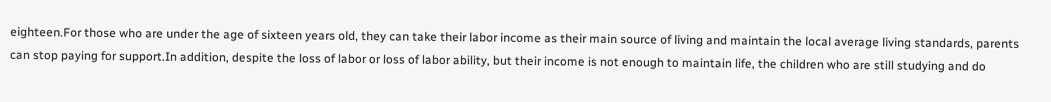eighteen.For those who are under the age of sixteen years old, they can take their labor income as their main source of living and maintain the local average living standards, parents can stop paying for support.In addition, despite the loss of labor or loss of labor ability, but their income is not enough to maintain life, the children who are still studying and do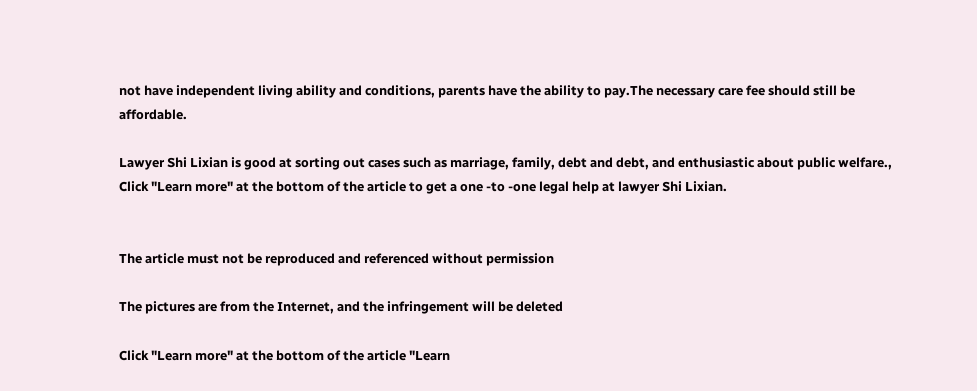not have independent living ability and conditions, parents have the ability to pay.The necessary care fee should still be affordable.

Lawyer Shi Lixian is good at sorting out cases such as marriage, family, debt and debt, and enthusiastic about public welfare., Click "Learn more" at the bottom of the article to get a one -to -one legal help at lawyer Shi Lixian.


The article must not be reproduced and referenced without permission

The pictures are from the Internet, and the infringement will be deleted

Click "Learn more" at the bottom of the article "Learn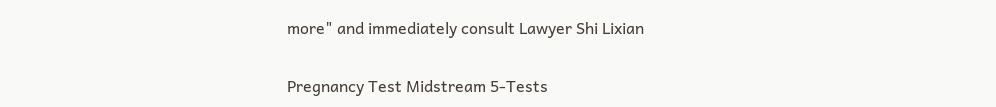more" and immediately consult Lawyer Shi Lixian

Pregnancy Test Midstream 5-Tests